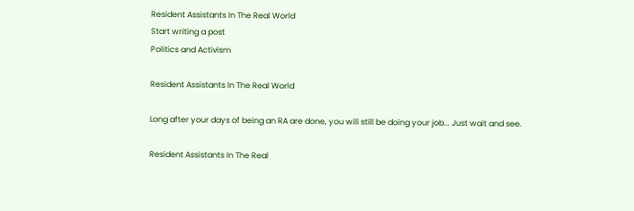Resident Assistants In The Real World
Start writing a post
Politics and Activism

Resident Assistants In The Real World

Long after your days of being an RA are done, you will still be doing your job... Just wait and see.

Resident Assistants In The Real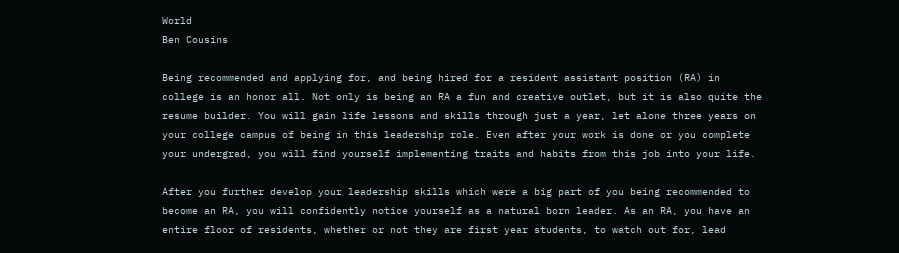World
Ben Cousins

Being recommended and applying for, and being hired for a resident assistant position (RA) in college is an honor all. Not only is being an RA a fun and creative outlet, but it is also quite the resume builder. You will gain life lessons and skills through just a year, let alone three years on your college campus of being in this leadership role. Even after your work is done or you complete your undergrad, you will find yourself implementing traits and habits from this job into your life.

After you further develop your leadership skills which were a big part of you being recommended to become an RA, you will confidently notice yourself as a natural born leader. As an RA, you have an entire floor of residents, whether or not they are first year students, to watch out for, lead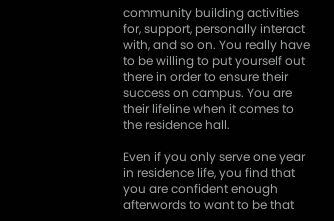community building activities for, support, personally interact with, and so on. You really have to be willing to put yourself out there in order to ensure their success on campus. You are their lifeline when it comes to the residence hall.

Even if you only serve one year in residence life, you find that you are confident enough afterwords to want to be that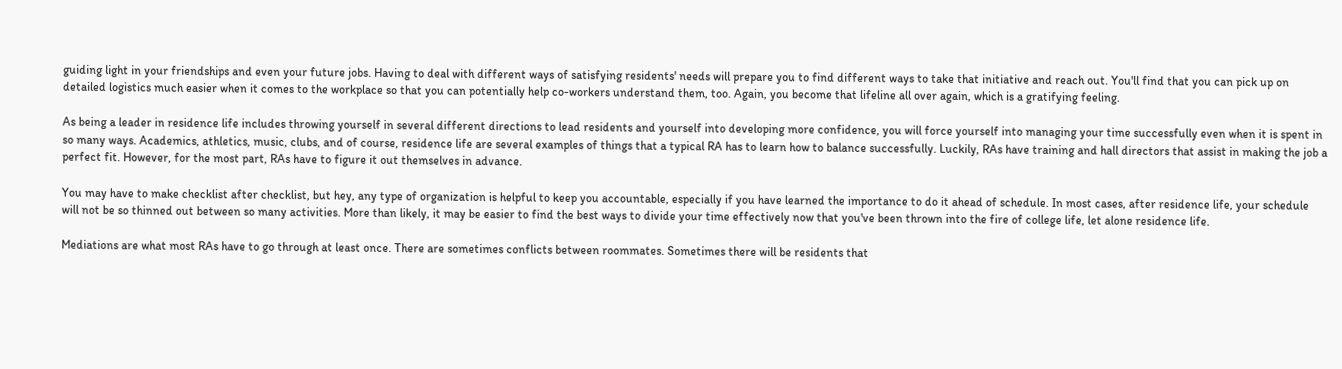guiding light in your friendships and even your future jobs. Having to deal with different ways of satisfying residents' needs will prepare you to find different ways to take that initiative and reach out. You'll find that you can pick up on detailed logistics much easier when it comes to the workplace so that you can potentially help co-workers understand them, too. Again, you become that lifeline all over again, which is a gratifying feeling.

As being a leader in residence life includes throwing yourself in several different directions to lead residents and yourself into developing more confidence, you will force yourself into managing your time successfully even when it is spent in so many ways. Academics, athletics, music, clubs, and of course, residence life are several examples of things that a typical RA has to learn how to balance successfully. Luckily, RAs have training and hall directors that assist in making the job a perfect fit. However, for the most part, RAs have to figure it out themselves in advance.

You may have to make checklist after checklist, but hey, any type of organization is helpful to keep you accountable, especially if you have learned the importance to do it ahead of schedule. In most cases, after residence life, your schedule will not be so thinned out between so many activities. More than likely, it may be easier to find the best ways to divide your time effectively now that you've been thrown into the fire of college life, let alone residence life.

Mediations are what most RAs have to go through at least once. There are sometimes conflicts between roommates. Sometimes there will be residents that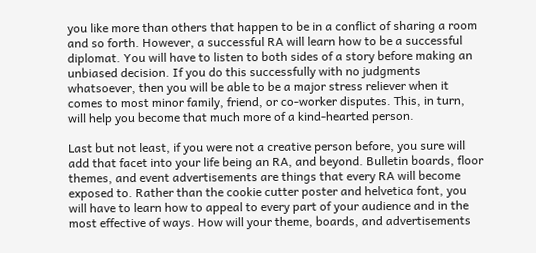you like more than others that happen to be in a conflict of sharing a room and so forth. However, a successful RA will learn how to be a successful diplomat. You will have to listen to both sides of a story before making an unbiased decision. If you do this successfully with no judgments whatsoever, then you will be able to be a major stress reliever when it comes to most minor family, friend, or co-worker disputes. This, in turn, will help you become that much more of a kind-hearted person.

Last but not least, if you were not a creative person before, you sure will add that facet into your life being an RA, and beyond. Bulletin boards, floor themes, and event advertisements are things that every RA will become exposed to. Rather than the cookie cutter poster and helvetica font, you will have to learn how to appeal to every part of your audience and in the most effective of ways. How will your theme, boards, and advertisements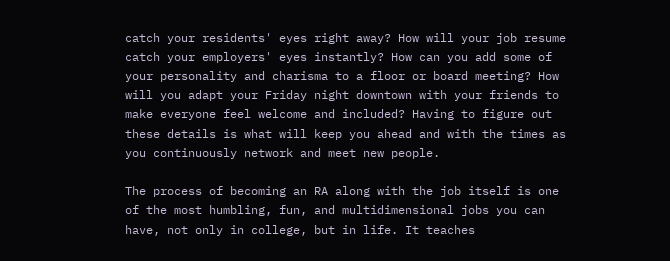catch your residents' eyes right away? How will your job resume catch your employers' eyes instantly? How can you add some of your personality and charisma to a floor or board meeting? How will you adapt your Friday night downtown with your friends to make everyone feel welcome and included? Having to figure out these details is what will keep you ahead and with the times as you continuously network and meet new people.

The process of becoming an RA along with the job itself is one of the most humbling, fun, and multidimensional jobs you can have, not only in college, but in life. It teaches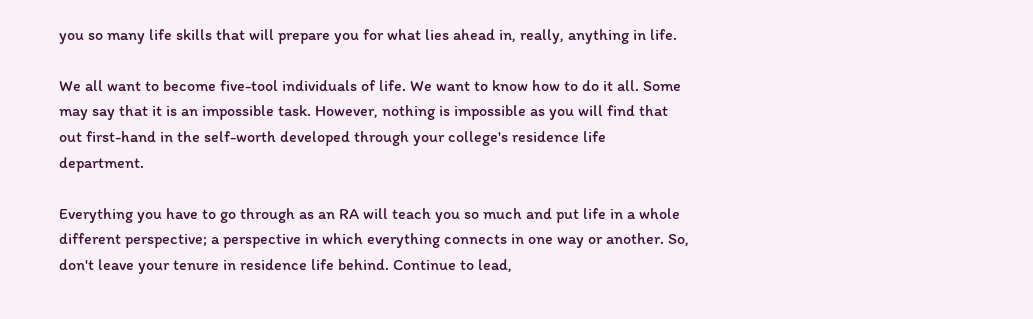you so many life skills that will prepare you for what lies ahead in, really, anything in life.

We all want to become five-tool individuals of life. We want to know how to do it all. Some may say that it is an impossible task. However, nothing is impossible as you will find that out first-hand in the self-worth developed through your college's residence life department.

Everything you have to go through as an RA will teach you so much and put life in a whole different perspective; a perspective in which everything connects in one way or another. So, don't leave your tenure in residence life behind. Continue to lead,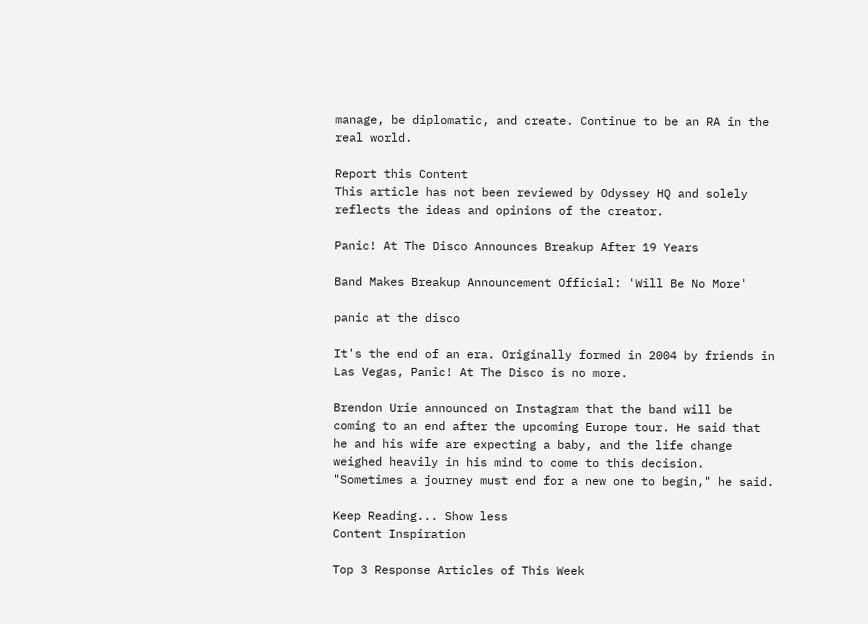manage, be diplomatic, and create. Continue to be an RA in the real world.

Report this Content
This article has not been reviewed by Odyssey HQ and solely reflects the ideas and opinions of the creator.

Panic! At The Disco Announces Breakup After 19 Years

Band Makes Breakup Announcement Official: 'Will Be No More'

panic at the disco

It's the end of an era. Originally formed in 2004 by friends in Las Vegas, Panic! At The Disco is no more.

Brendon Urie announced on Instagram that the band will be coming to an end after the upcoming Europe tour. He said that he and his wife are expecting a baby, and the life change weighed heavily in his mind to come to this decision. "Sometimes a journey must end for a new one to begin," he said.

Keep Reading... Show less
Content Inspiration

Top 3 Response Articles of This Week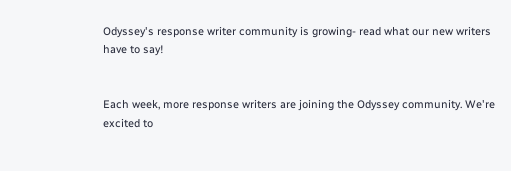Odyssey's response writer community is growing- read what our new writers have to say!


Each week, more response writers are joining the Odyssey community. We're excited to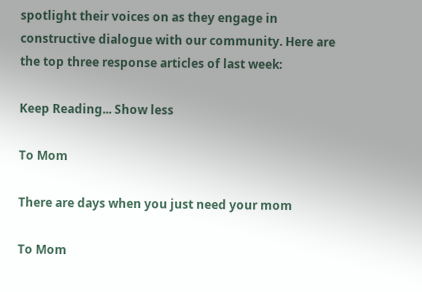spotlight their voices on as they engage in constructive dialogue with our community. Here are the top three response articles of last week:

Keep Reading... Show less

To Mom

There are days when you just need your mom

To Mom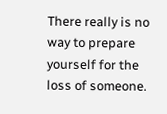There really is no way to prepare yourself for the loss of someone.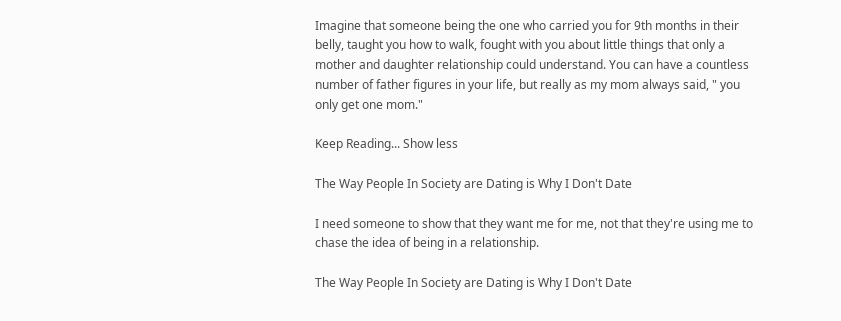Imagine that someone being the one who carried you for 9th months in their belly, taught you how to walk, fought with you about little things that only a mother and daughter relationship could understand. You can have a countless number of father figures in your life, but really as my mom always said, " you only get one mom."

Keep Reading... Show less

The Way People In Society are Dating is Why I Don't Date

I need someone to show that they want me for me, not that they're using me to chase the idea of being in a relationship.

The Way People In Society are Dating is Why I Don't Date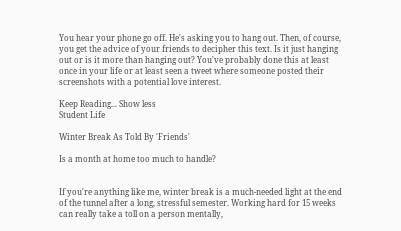You hear your phone go off. He's asking you to hang out. Then, of course, you get the advice of your friends to decipher this text. Is it just hanging out or is it more than hanging out? You've probably done this at least once in your life or at least seen a tweet where someone posted their screenshots with a potential love interest.

Keep Reading... Show less
Student Life

Winter Break As Told By 'Friends'

Is a month at home too much to handle?


If you're anything like me, winter break is a much-needed light at the end of the tunnel after a long, stressful semester. Working hard for 15 weeks can really take a toll on a person mentally,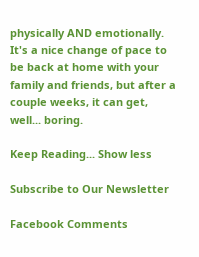physically AND emotionally. It's a nice change of pace to be back at home with your family and friends, but after a couple weeks, it can get, well... boring.

Keep Reading... Show less

Subscribe to Our Newsletter

Facebook Comments